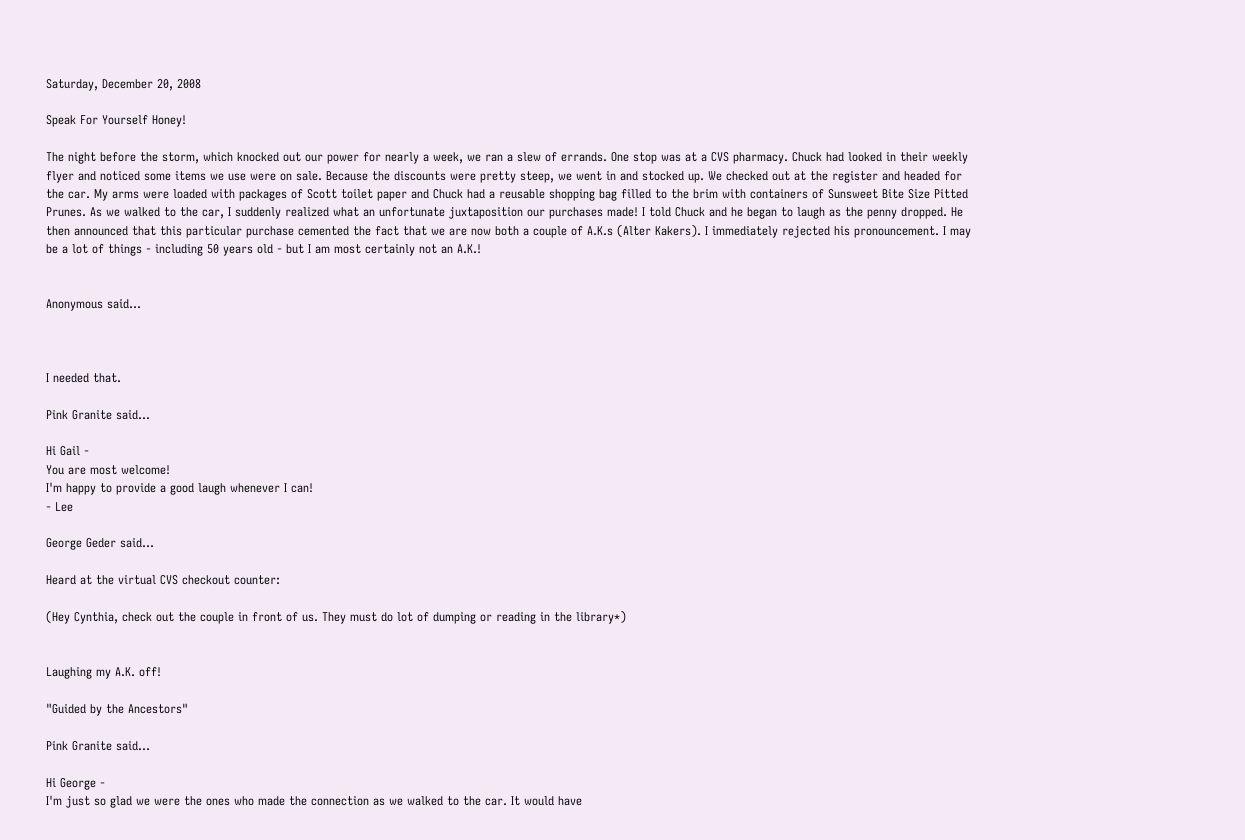Saturday, December 20, 2008

Speak For Yourself Honey!

The night before the storm, which knocked out our power for nearly a week, we ran a slew of errands. One stop was at a CVS pharmacy. Chuck had looked in their weekly flyer and noticed some items we use were on sale. Because the discounts were pretty steep, we went in and stocked up. We checked out at the register and headed for the car. My arms were loaded with packages of Scott toilet paper and Chuck had a reusable shopping bag filled to the brim with containers of Sunsweet Bite Size Pitted Prunes. As we walked to the car, I suddenly realized what an unfortunate juxtaposition our purchases made! I told Chuck and he began to laugh as the penny dropped. He then announced that this particular purchase cemented the fact that we are now both a couple of A.K.s (Alter Kakers). I immediately rejected his pronouncement. I may be a lot of things - including 50 years old - but I am most certainly not an A.K.!


Anonymous said...



I needed that.

Pink Granite said...

Hi Gail -
You are most welcome!
I'm happy to provide a good laugh whenever I can!
- Lee

George Geder said...

Heard at the virtual CVS checkout counter:

(Hey Cynthia, check out the couple in front of us. They must do lot of dumping or reading in the library*)


Laughing my A.K. off!

"Guided by the Ancestors"

Pink Granite said...

Hi George -
I'm just so glad we were the ones who made the connection as we walked to the car. It would have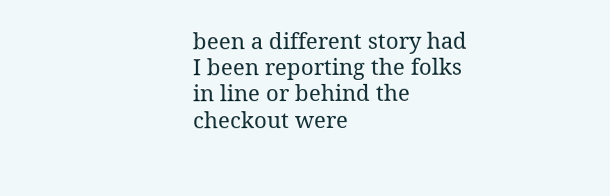been a different story had I been reporting the folks in line or behind the checkout were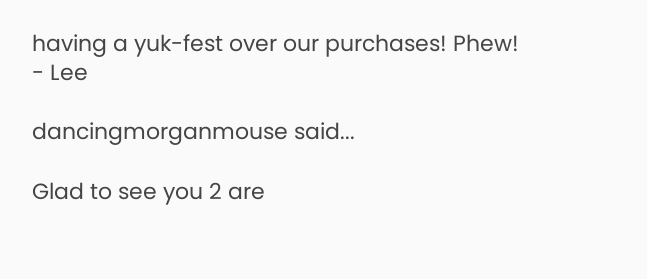having a yuk-fest over our purchases! Phew!
- Lee

dancingmorganmouse said...

Glad to see you 2 are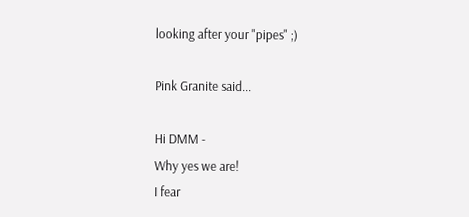looking after your "pipes" ;)

Pink Granite said...

Hi DMM -
Why yes we are!
I fear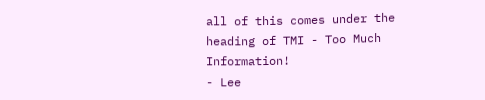all of this comes under the heading of TMI - Too Much Information!
- Lee